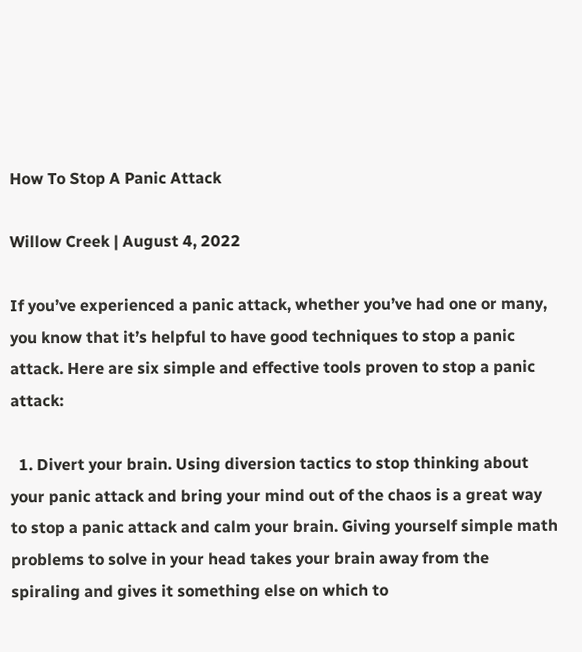How To Stop A Panic Attack

Willow Creek | August 4, 2022

If you’ve experienced a panic attack, whether you’ve had one or many, you know that it’s helpful to have good techniques to stop a panic attack. Here are six simple and effective tools proven to stop a panic attack:

  1. Divert your brain. Using diversion tactics to stop thinking about your panic attack and bring your mind out of the chaos is a great way to stop a panic attack and calm your brain. Giving yourself simple math problems to solve in your head takes your brain away from the spiraling and gives it something else on which to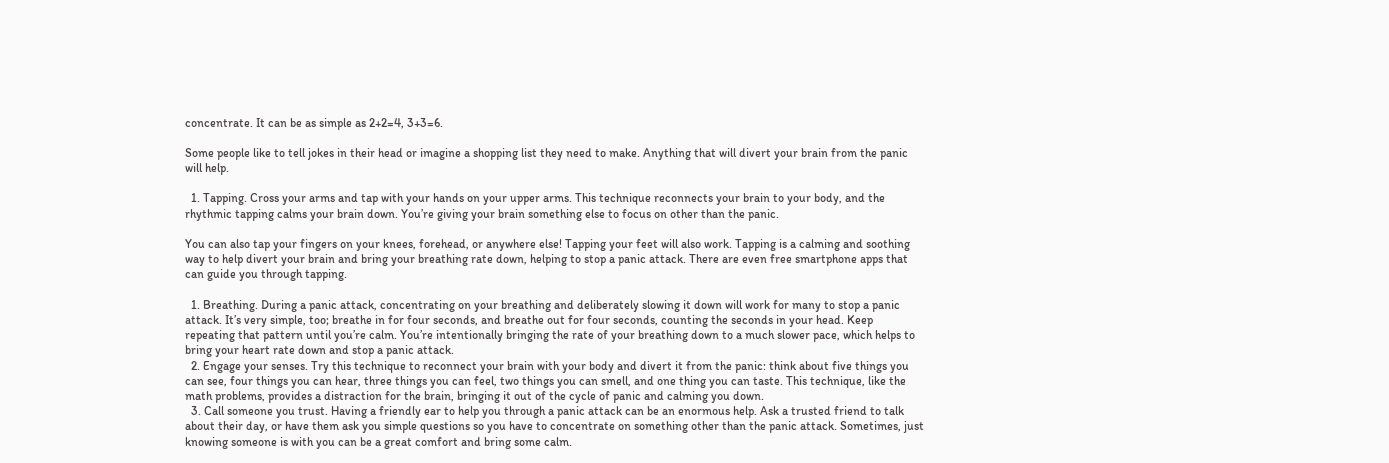concentrate. It can be as simple as 2+2=4, 3+3=6.

Some people like to tell jokes in their head or imagine a shopping list they need to make. Anything that will divert your brain from the panic will help.

  1. Tapping. Cross your arms and tap with your hands on your upper arms. This technique reconnects your brain to your body, and the rhythmic tapping calms your brain down. You’re giving your brain something else to focus on other than the panic.

You can also tap your fingers on your knees, forehead, or anywhere else! Tapping your feet will also work. Tapping is a calming and soothing way to help divert your brain and bring your breathing rate down, helping to stop a panic attack. There are even free smartphone apps that can guide you through tapping.

  1. Breathing. During a panic attack, concentrating on your breathing and deliberately slowing it down will work for many to stop a panic attack. It’s very simple, too; breathe in for four seconds, and breathe out for four seconds, counting the seconds in your head. Keep repeating that pattern until you’re calm. You’re intentionally bringing the rate of your breathing down to a much slower pace, which helps to bring your heart rate down and stop a panic attack.
  2. Engage your senses. Try this technique to reconnect your brain with your body and divert it from the panic: think about five things you can see, four things you can hear, three things you can feel, two things you can smell, and one thing you can taste. This technique, like the math problems, provides a distraction for the brain, bringing it out of the cycle of panic and calming you down.
  3. Call someone you trust. Having a friendly ear to help you through a panic attack can be an enormous help. Ask a trusted friend to talk about their day, or have them ask you simple questions so you have to concentrate on something other than the panic attack. Sometimes, just knowing someone is with you can be a great comfort and bring some calm.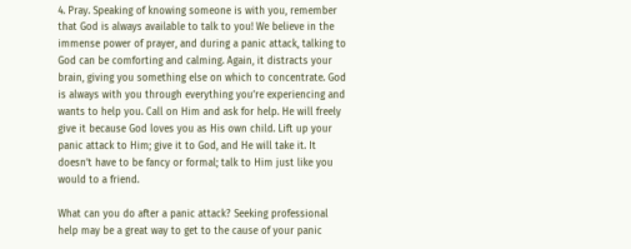4. Pray. Speaking of knowing someone is with you, remember that God is always available to talk to you! We believe in the immense power of prayer, and during a panic attack, talking to God can be comforting and calming. Again, it distracts your brain, giving you something else on which to concentrate. God is always with you through everything you’re experiencing and wants to help you. Call on Him and ask for help. He will freely give it because God loves you as His own child. Lift up your panic attack to Him; give it to God, and He will take it. It doesn’t have to be fancy or formal; talk to Him just like you would to a friend.

What can you do after a panic attack? Seeking professional help may be a great way to get to the cause of your panic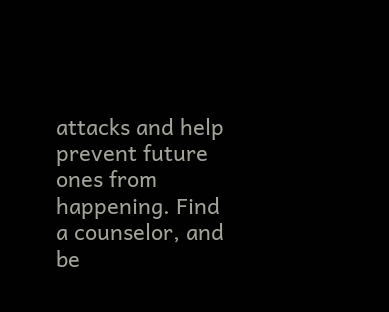attacks and help prevent future ones from happening. Find a counselor, and be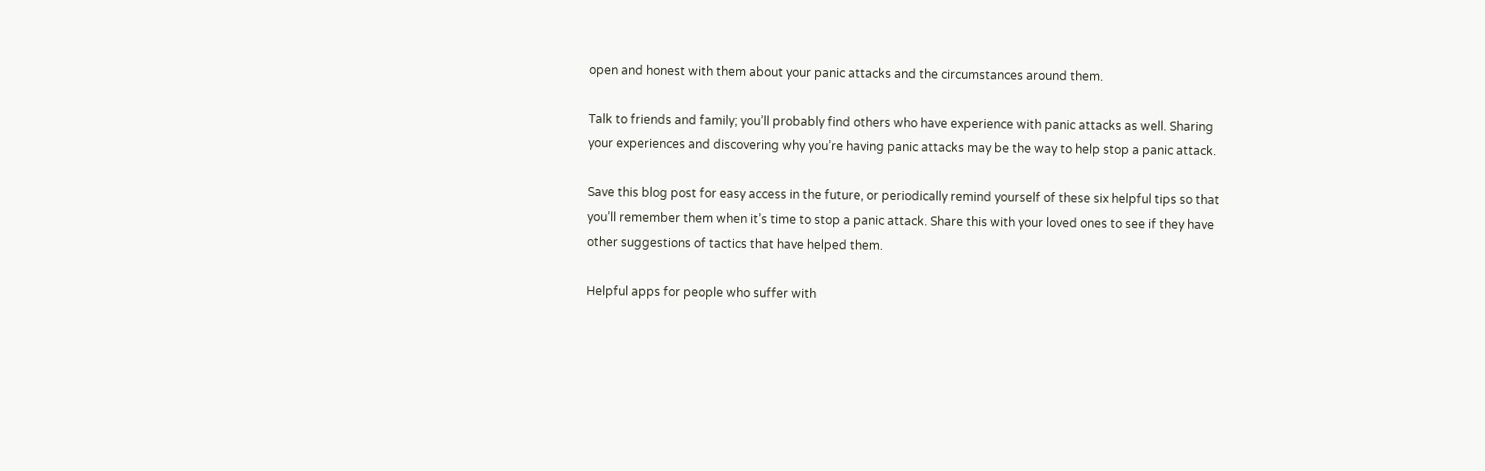open and honest with them about your panic attacks and the circumstances around them.

Talk to friends and family; you’ll probably find others who have experience with panic attacks as well. Sharing your experiences and discovering why you’re having panic attacks may be the way to help stop a panic attack.

Save this blog post for easy access in the future, or periodically remind yourself of these six helpful tips so that you’ll remember them when it’s time to stop a panic attack. Share this with your loved ones to see if they have other suggestions of tactics that have helped them.

Helpful apps for people who suffer with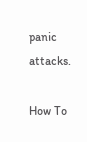panic attacks.

How To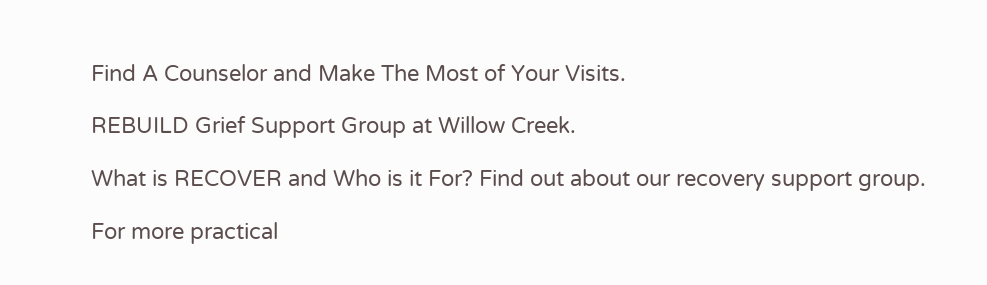Find A Counselor and Make The Most of Your Visits.

REBUILD Grief Support Group at Willow Creek.

What is RECOVER and Who is it For? Find out about our recovery support group.

For more practical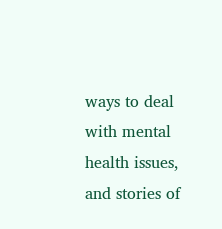ways to deal with mental health issues, and stories of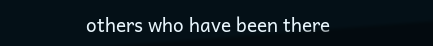others who have been there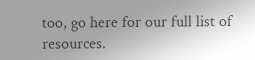too, go here for our full list of resources.